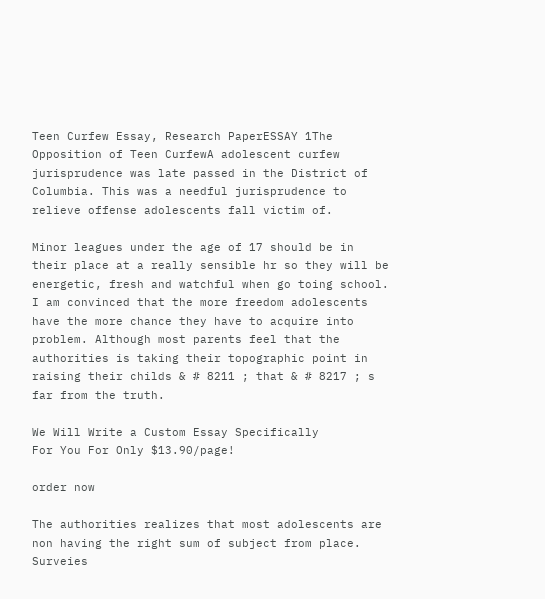Teen Curfew Essay, Research PaperESSAY 1The Opposition of Teen CurfewA adolescent curfew jurisprudence was late passed in the District of Columbia. This was a needful jurisprudence to relieve offense adolescents fall victim of.

Minor leagues under the age of 17 should be in their place at a really sensible hr so they will be energetic, fresh and watchful when go toing school. I am convinced that the more freedom adolescents have the more chance they have to acquire into problem. Although most parents feel that the authorities is taking their topographic point in raising their childs & # 8211 ; that & # 8217 ; s far from the truth.

We Will Write a Custom Essay Specifically
For You For Only $13.90/page!

order now

The authorities realizes that most adolescents are non having the right sum of subject from place. Surveies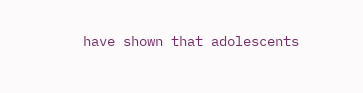have shown that adolescents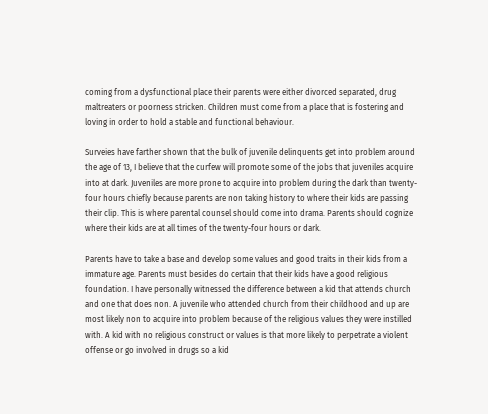coming from a dysfunctional place their parents were either divorced separated, drug maltreaters or poorness stricken. Children must come from a place that is fostering and loving in order to hold a stable and functional behaviour.

Surveies have farther shown that the bulk of juvenile delinquents get into problem around the age of 13, I believe that the curfew will promote some of the jobs that juveniles acquire into at dark. Juveniles are more prone to acquire into problem during the dark than twenty-four hours chiefly because parents are non taking history to where their kids are passing their clip. This is where parental counsel should come into drama. Parents should cognize where their kids are at all times of the twenty-four hours or dark.

Parents have to take a base and develop some values and good traits in their kids from a immature age. Parents must besides do certain that their kids have a good religious foundation. I have personally witnessed the difference between a kid that attends church and one that does non. A juvenile who attended church from their childhood and up are most likely non to acquire into problem because of the religious values they were instilled with. A kid with no religious construct or values is that more likely to perpetrate a violent offense or go involved in drugs so a kid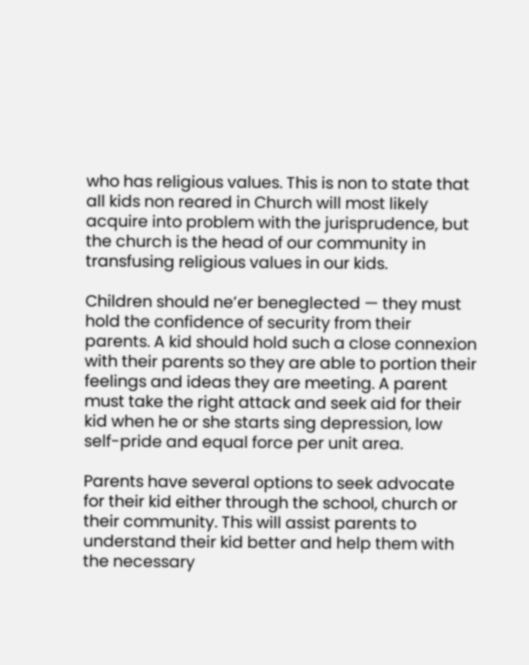who has religious values. This is non to state that all kids non reared in Church will most likely acquire into problem with the jurisprudence, but the church is the head of our community in transfusing religious values in our kids.

Children should ne’er beneglected — they must hold the confidence of security from their parents. A kid should hold such a close connexion with their parents so they are able to portion their feelings and ideas they are meeting. A parent must take the right attack and seek aid for their kid when he or she starts sing depression, low self-pride and equal force per unit area.

Parents have several options to seek advocate for their kid either through the school, church or their community. This will assist parents to understand their kid better and help them with the necessary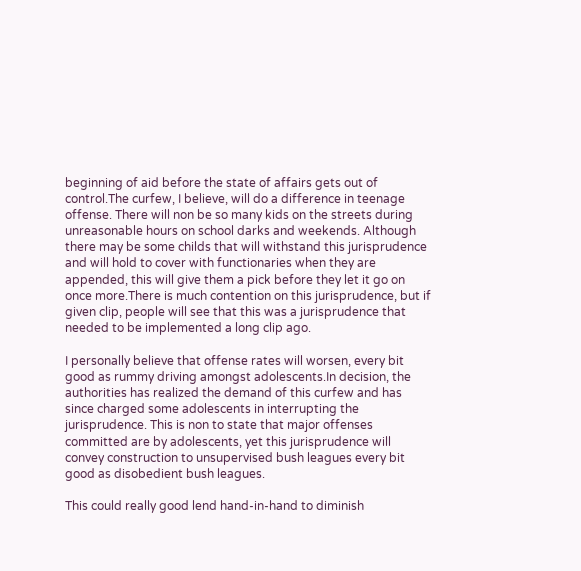beginning of aid before the state of affairs gets out of control.The curfew, I believe, will do a difference in teenage offense. There will non be so many kids on the streets during unreasonable hours on school darks and weekends. Although there may be some childs that will withstand this jurisprudence and will hold to cover with functionaries when they are appended, this will give them a pick before they let it go on once more.There is much contention on this jurisprudence, but if given clip, people will see that this was a jurisprudence that needed to be implemented a long clip ago.

I personally believe that offense rates will worsen, every bit good as rummy driving amongst adolescents.In decision, the authorities has realized the demand of this curfew and has since charged some adolescents in interrupting the jurisprudence. This is non to state that major offenses committed are by adolescents, yet this jurisprudence will convey construction to unsupervised bush leagues every bit good as disobedient bush leagues.

This could really good lend hand-in-hand to diminish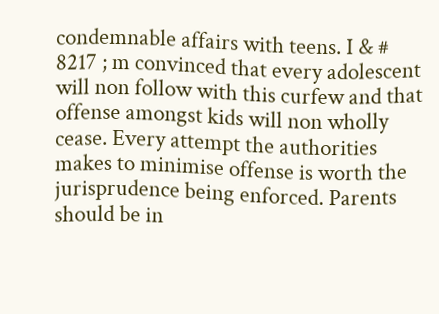condemnable affairs with teens. I & # 8217 ; m convinced that every adolescent will non follow with this curfew and that offense amongst kids will non wholly cease. Every attempt the authorities makes to minimise offense is worth the jurisprudence being enforced. Parents should be in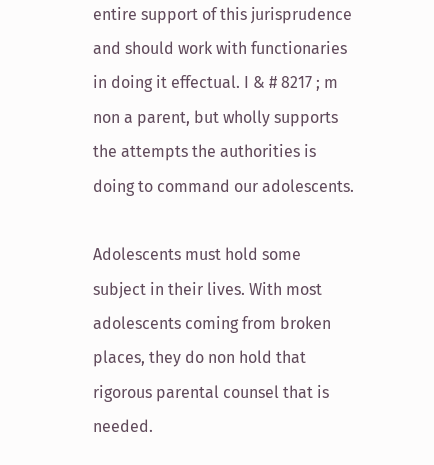entire support of this jurisprudence and should work with functionaries in doing it effectual. I & # 8217 ; m non a parent, but wholly supports the attempts the authorities is doing to command our adolescents.

Adolescents must hold some subject in their lives. With most adolescents coming from broken places, they do non hold that rigorous parental counsel that is needed.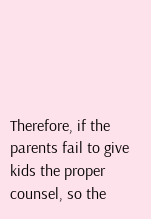Therefore, if the parents fail to give kids the proper counsel, so the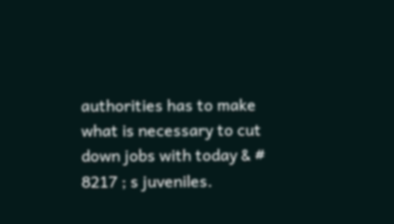authorities has to make what is necessary to cut down jobs with today & # 8217 ; s juveniles.